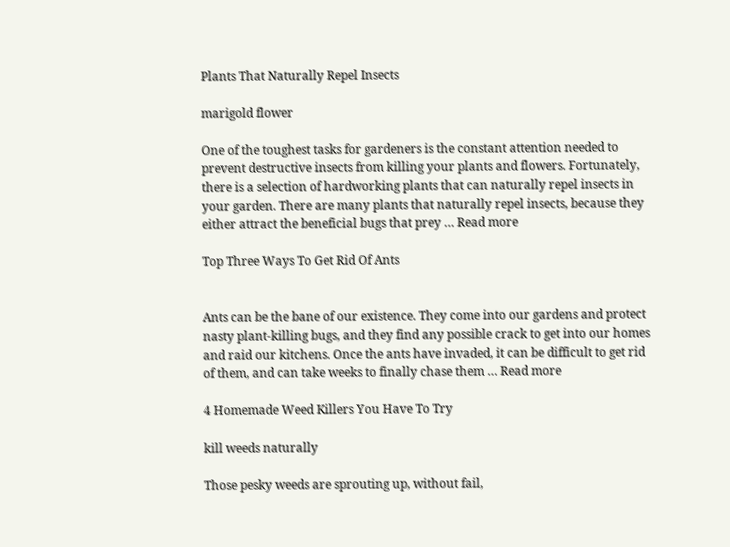Plants That Naturally Repel Insects

marigold flower

One of the toughest tasks for gardeners is the constant attention needed to prevent destructive insects from killing your plants and flowers. Fortunately, there is a selection of hardworking plants that can naturally repel insects in your garden. There are many plants that naturally repel insects, because they either attract the beneficial bugs that prey … Read more

Top Three Ways To Get Rid Of Ants


Ants can be the bane of our existence. They come into our gardens and protect nasty plant-killing bugs, and they find any possible crack to get into our homes and raid our kitchens. Once the ants have invaded, it can be difficult to get rid of them, and can take weeks to finally chase them … Read more

4 Homemade Weed Killers You Have To Try

kill weeds naturally

Those pesky weeds are sprouting up, without fail,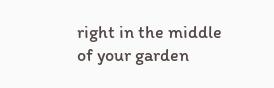right in the middle of your garden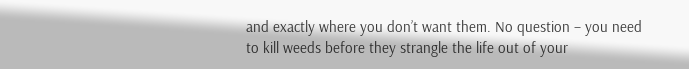and exactly where you don’t want them. No question – you need to kill weeds before they strangle the life out of your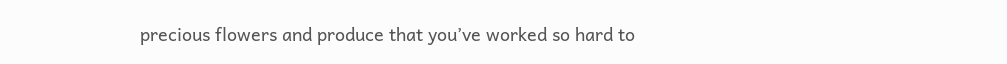precious flowers and produce that you’ve worked so hard to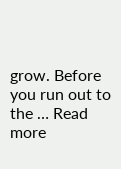grow. Before you run out to the … Read more